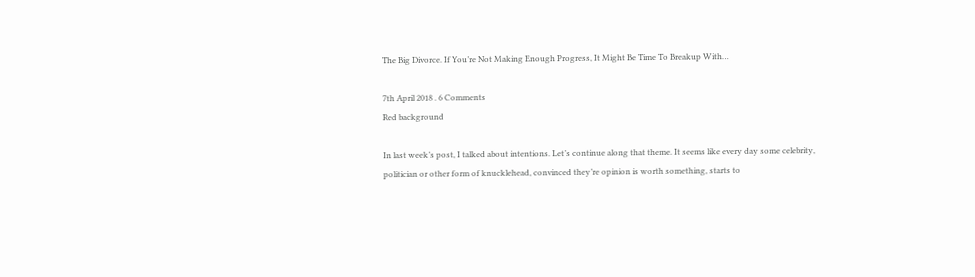The Big Divorce. If You’re Not Making Enough Progress, It Might Be Time To Breakup With…

7th April 2018 . 6 Comments
Red background

In last week’s post, I talked about intentions. Let’s continue along that theme. It seems like every day some celebrity, politician or other form of knucklehead, convinced they’re opinion is worth something, starts to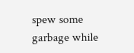spew some garbage while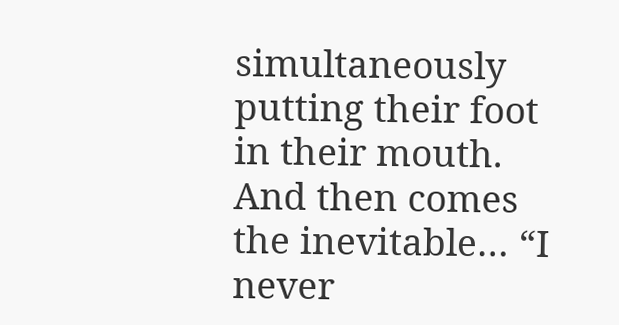simultaneously putting their foot in their mouth. And then comes the inevitable… “I never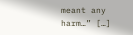meant any harm…” […]